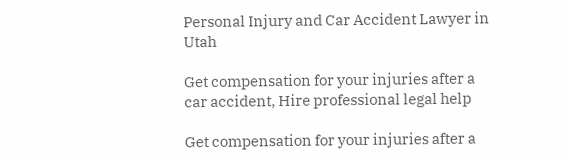Personal Injury and Car Accident Lawyer in Utah

Get compensation for your injuries after a car accident, Hire professional legal help

Get compensation for your injuries after a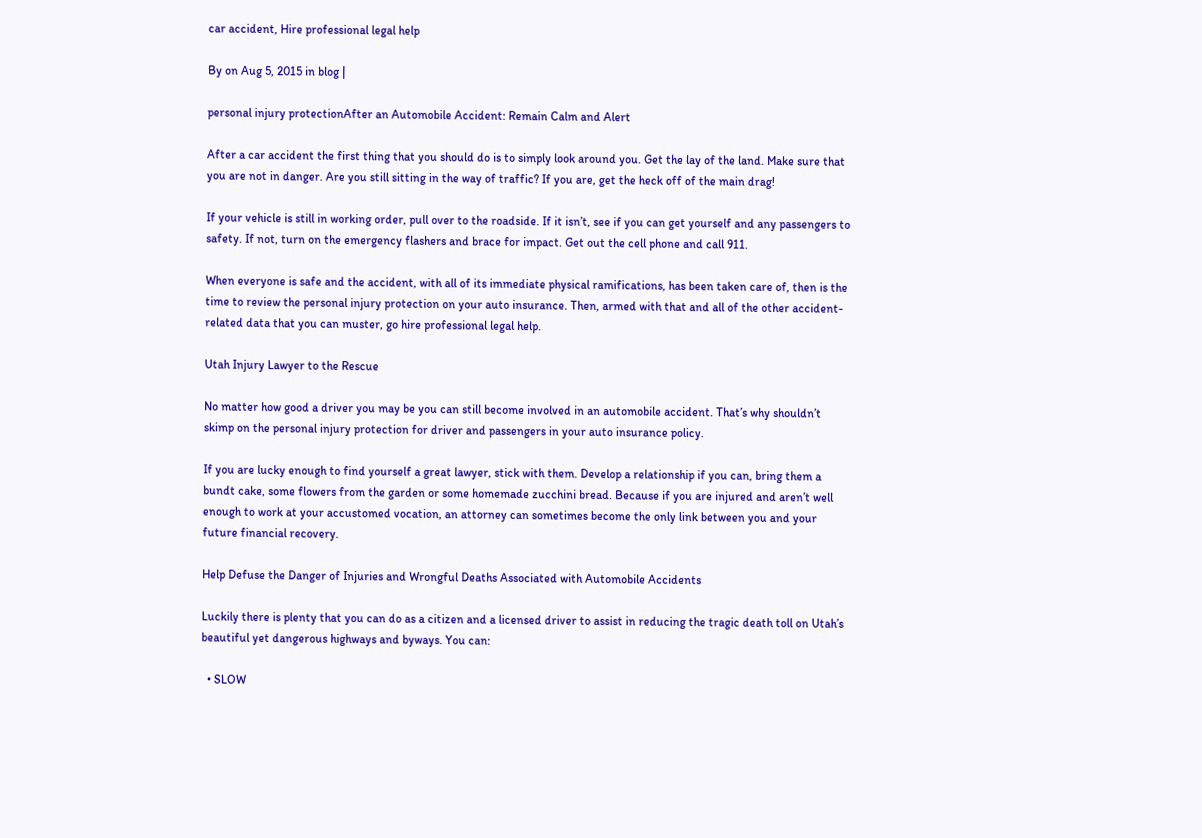car accident, Hire professional legal help

By on Aug 5, 2015 in blog |

personal injury protectionAfter an Automobile Accident: Remain Calm and Alert

After a car accident the first thing that you should do is to simply look around you. Get the lay of the land. Make sure that you are not in danger. Are you still sitting in the way of traffic? If you are, get the heck off of the main drag!

If your vehicle is still in working order, pull over to the roadside. If it isn’t, see if you can get yourself and any passengers to safety. If not, turn on the emergency flashers and brace for impact. Get out the cell phone and call 911.

When everyone is safe and the accident, with all of its immediate physical ramifications, has been taken care of, then is the time to review the personal injury protection on your auto insurance. Then, armed with that and all of the other accident-related data that you can muster, go hire professional legal help.

Utah Injury Lawyer to the Rescue

No matter how good a driver you may be you can still become involved in an automobile accident. That’s why shouldn’t skimp on the personal injury protection for driver and passengers in your auto insurance policy.

If you are lucky enough to find yourself a great lawyer, stick with them. Develop a relationship if you can, bring them a bundt cake, some flowers from the garden or some homemade zucchini bread. Because if you are injured and aren’t well enough to work at your accustomed vocation, an attorney can sometimes become the only link between you and your future financial recovery.

Help Defuse the Danger of Injuries and Wrongful Deaths Associated with Automobile Accidents

Luckily there is plenty that you can do as a citizen and a licensed driver to assist in reducing the tragic death toll on Utah’s beautiful yet dangerous highways and byways. You can:

  • SLOW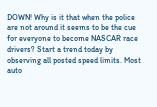DOWN! Why is it that when the police are not around it seems to be the cue for everyone to become NASCAR race drivers? Start a trend today by observing all posted speed limits. Most auto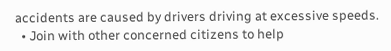accidents are caused by drivers driving at excessive speeds.
  • Join with other concerned citizens to help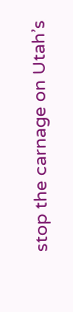stop the carnage on Utah’s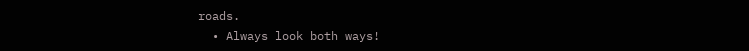roads.
  • Always look both ways!